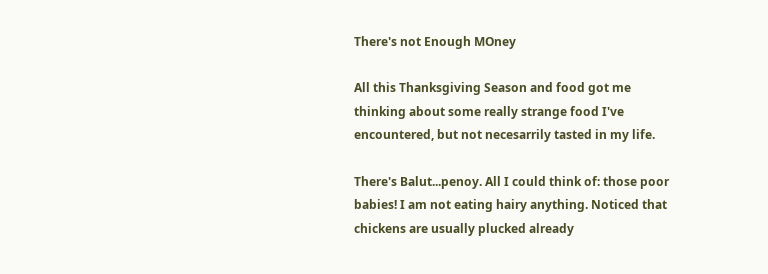There's not Enough MOney

All this Thanksgiving Season and food got me thinking about some really strange food I've encountered, but not necesarrily tasted in my life.

There's Balut...penoy. All I could think of: those poor babies! I am not eating hairy anything. Noticed that chickens are usually plucked already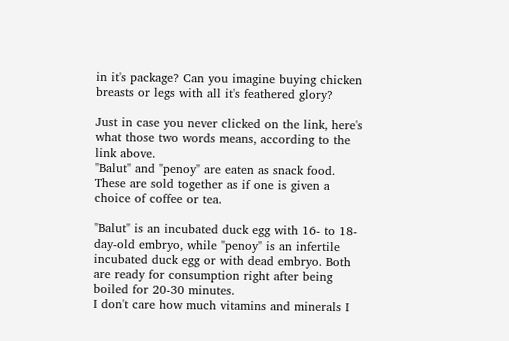in it's package? Can you imagine buying chicken breasts or legs with all it's feathered glory?

Just in case you never clicked on the link, here's what those two words means, according to the link above.
"Balut" and "penoy" are eaten as snack food. These are sold together as if one is given a choice of coffee or tea.

"Balut" is an incubated duck egg with 16- to 18-day-old embryo, while "penoy" is an infertile incubated duck egg or with dead embryo. Both are ready for consumption right after being boiled for 20-30 minutes.
I don't care how much vitamins and minerals I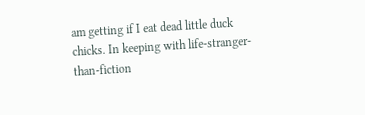am getting if I eat dead little duck chicks. In keeping with life-stranger-than-fiction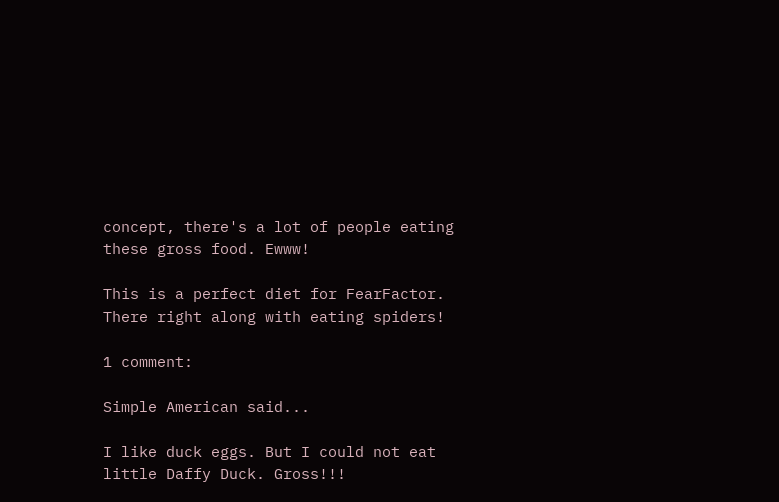concept, there's a lot of people eating these gross food. Ewww!

This is a perfect diet for FearFactor. There right along with eating spiders!

1 comment:

Simple American said...

I like duck eggs. But I could not eat little Daffy Duck. Gross!!!